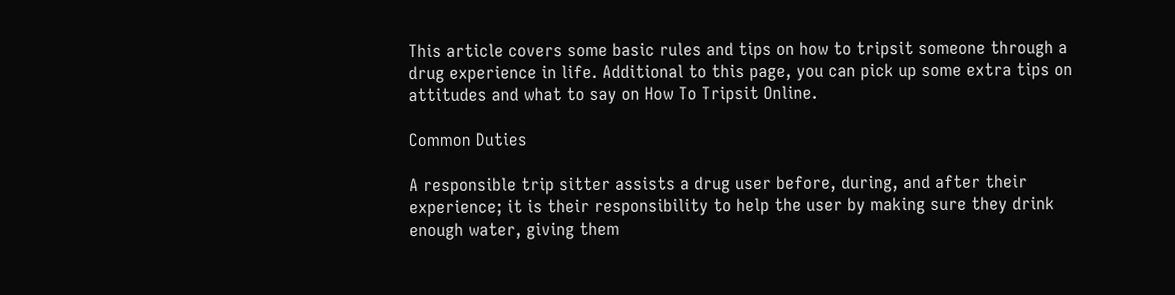This article covers some basic rules and tips on how to tripsit someone through a drug experience in life. Additional to this page, you can pick up some extra tips on attitudes and what to say on How To Tripsit Online.

Common Duties

A responsible trip sitter assists a drug user before, during, and after their experience; it is their responsibility to help the user by making sure they drink enough water, giving them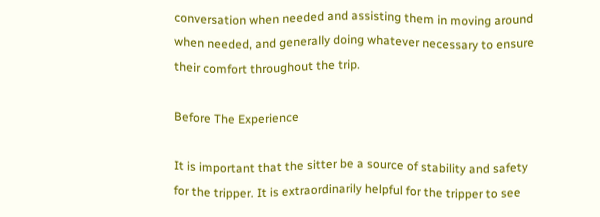conversation when needed and assisting them in moving around when needed, and generally doing whatever necessary to ensure their comfort throughout the trip.

Before The Experience

It is important that the sitter be a source of stability and safety for the tripper. It is extraordinarily helpful for the tripper to see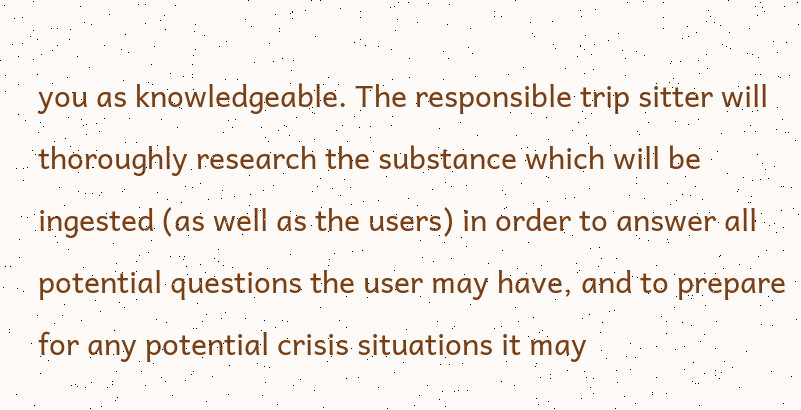you as knowledgeable. The responsible trip sitter will thoroughly research the substance which will be ingested (as well as the users) in order to answer all potential questions the user may have, and to prepare for any potential crisis situations it may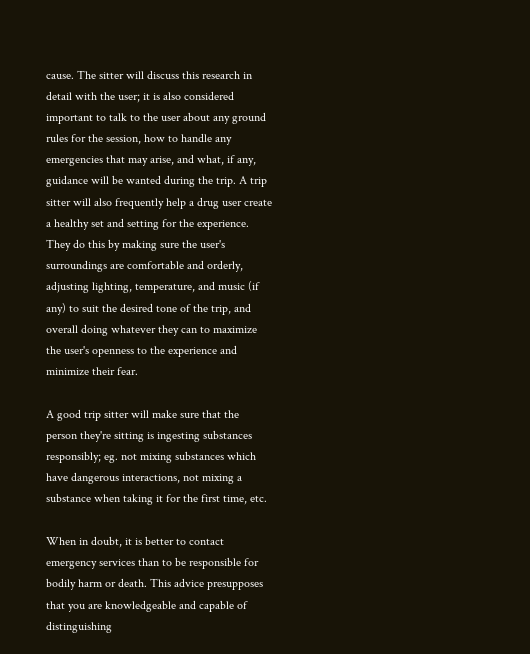cause. The sitter will discuss this research in detail with the user; it is also considered important to talk to the user about any ground rules for the session, how to handle any emergencies that may arise, and what, if any, guidance will be wanted during the trip. A trip sitter will also frequently help a drug user create a healthy set and setting for the experience. They do this by making sure the user's surroundings are comfortable and orderly, adjusting lighting, temperature, and music (if any) to suit the desired tone of the trip, and overall doing whatever they can to maximize the user's openness to the experience and minimize their fear.

A good trip sitter will make sure that the person they're sitting is ingesting substances responsibly; eg. not mixing substances which have dangerous interactions, not mixing a substance when taking it for the first time, etc.

When in doubt, it is better to contact emergency services than to be responsible for bodily harm or death. This advice presupposes that you are knowledgeable and capable of distinguishing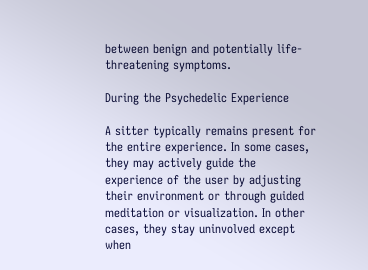between benign and potentially life-threatening symptoms.

During the Psychedelic Experience

A sitter typically remains present for the entire experience. In some cases, they may actively guide the experience of the user by adjusting their environment or through guided meditation or visualization. In other cases, they stay uninvolved except when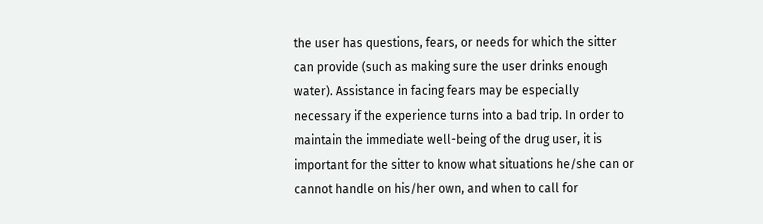the user has questions, fears, or needs for which the sitter can provide (such as making sure the user drinks enough water). Assistance in facing fears may be especially necessary if the experience turns into a bad trip. In order to maintain the immediate well-being of the drug user, it is important for the sitter to know what situations he/she can or cannot handle on his/her own, and when to call for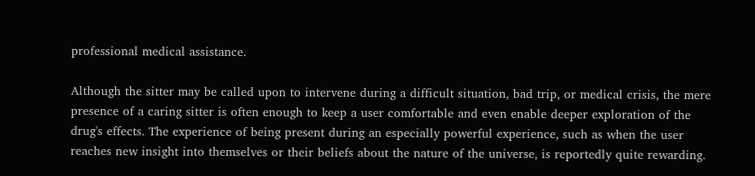professional medical assistance.

Although the sitter may be called upon to intervene during a difficult situation, bad trip, or medical crisis, the mere presence of a caring sitter is often enough to keep a user comfortable and even enable deeper exploration of the drug's effects. The experience of being present during an especially powerful experience, such as when the user reaches new insight into themselves or their beliefs about the nature of the universe, is reportedly quite rewarding.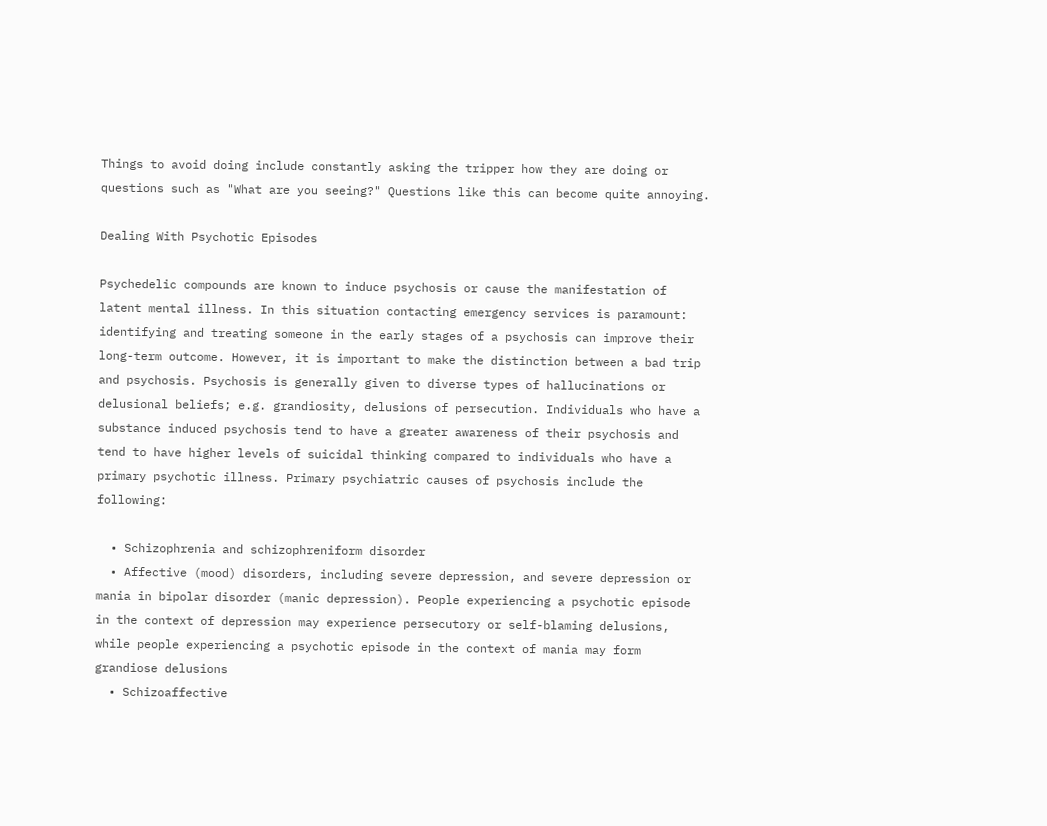Things to avoid doing include constantly asking the tripper how they are doing or questions such as "What are you seeing?" Questions like this can become quite annoying.

Dealing With Psychotic Episodes

Psychedelic compounds are known to induce psychosis or cause the manifestation of latent mental illness. In this situation contacting emergency services is paramount: identifying and treating someone in the early stages of a psychosis can improve their long-term outcome. However, it is important to make the distinction between a bad trip and psychosis. Psychosis is generally given to diverse types of hallucinations or delusional beliefs; e.g. grandiosity, delusions of persecution. Individuals who have a substance induced psychosis tend to have a greater awareness of their psychosis and tend to have higher levels of suicidal thinking compared to individuals who have a primary psychotic illness. Primary psychiatric causes of psychosis include the following:

  • Schizophrenia and schizophreniform disorder
  • Affective (mood) disorders, including severe depression, and severe depression or mania in bipolar disorder (manic depression). People experiencing a psychotic episode in the context of depression may experience persecutory or self-blaming delusions, while people experiencing a psychotic episode in the context of mania may form grandiose delusions
  • Schizoaffective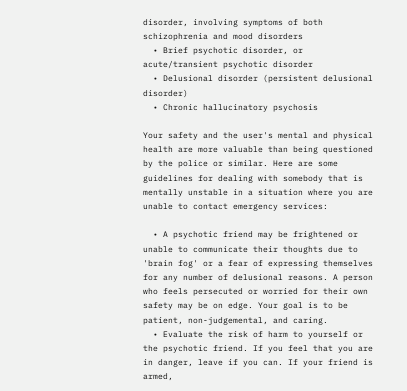disorder, involving symptoms of both schizophrenia and mood disorders
  • Brief psychotic disorder, or acute/transient psychotic disorder
  • Delusional disorder (persistent delusional disorder)
  • Chronic hallucinatory psychosis

Your safety and the user's mental and physical health are more valuable than being questioned by the police or similar. Here are some guidelines for dealing with somebody that is mentally unstable in a situation where you are unable to contact emergency services:

  • A psychotic friend may be frightened or unable to communicate their thoughts due to 'brain fog' or a fear of expressing themselves for any number of delusional reasons. A person who feels persecuted or worried for their own safety may be on edge. Your goal is to be patient, non-judgemental, and caring.
  • Evaluate the risk of harm to yourself or the psychotic friend. If you feel that you are in danger, leave if you can. If your friend is armed,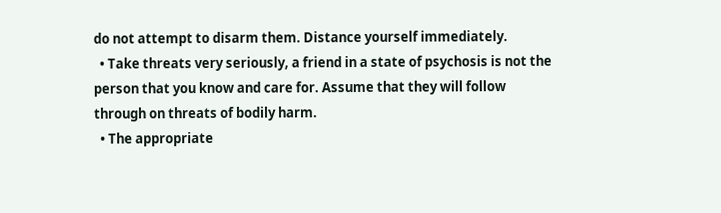do not attempt to disarm them. Distance yourself immediately.
  • Take threats very seriously, a friend in a state of psychosis is not the person that you know and care for. Assume that they will follow through on threats of bodily harm.
  • The appropriate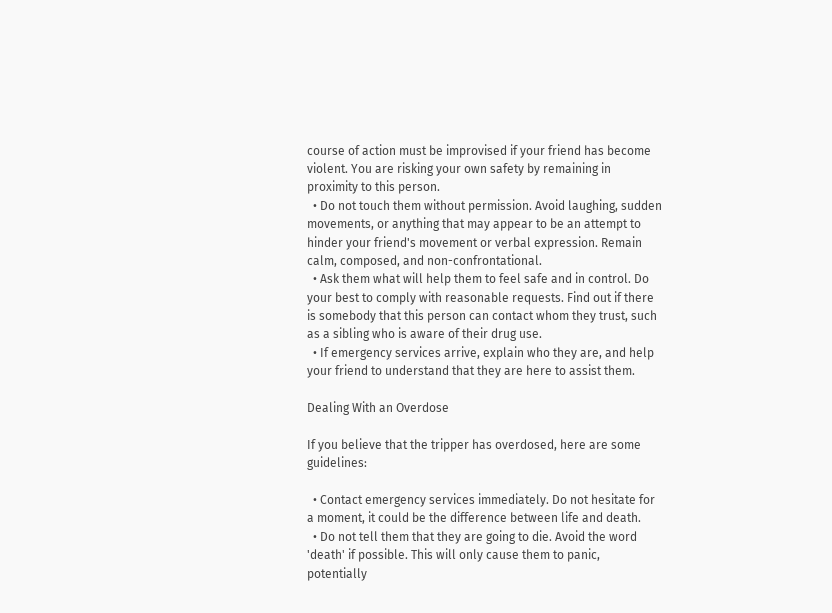course of action must be improvised if your friend has become violent. You are risking your own safety by remaining in proximity to this person.
  • Do not touch them without permission. Avoid laughing, sudden movements, or anything that may appear to be an attempt to hinder your friend's movement or verbal expression. Remain calm, composed, and non-confrontational.
  • Ask them what will help them to feel safe and in control. Do your best to comply with reasonable requests. Find out if there is somebody that this person can contact whom they trust, such as a sibling who is aware of their drug use.
  • If emergency services arrive, explain who they are, and help your friend to understand that they are here to assist them.

Dealing With an Overdose

If you believe that the tripper has overdosed, here are some guidelines:

  • Contact emergency services immediately. Do not hesitate for a moment, it could be the difference between life and death.
  • Do not tell them that they are going to die. Avoid the word 'death' if possible. This will only cause them to panic, potentially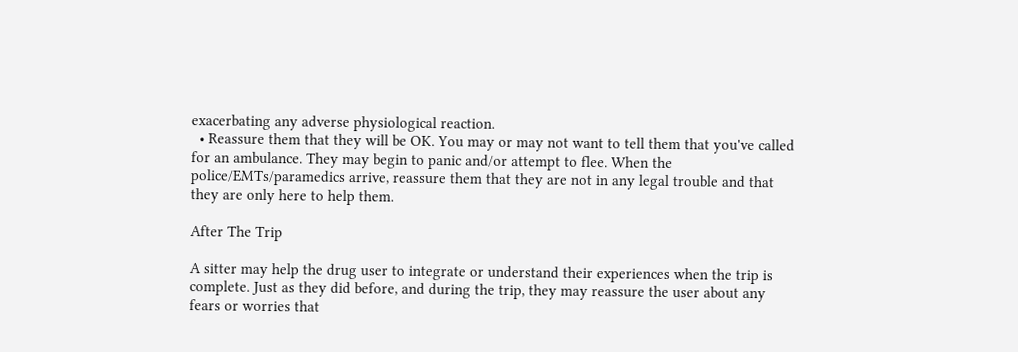exacerbating any adverse physiological reaction.
  • Reassure them that they will be OK. You may or may not want to tell them that you've called for an ambulance. They may begin to panic and/or attempt to flee. When the police/EMTs/paramedics arrive, reassure them that they are not in any legal trouble and that they are only here to help them.

After The Trip

A sitter may help the drug user to integrate or understand their experiences when the trip is complete. Just as they did before, and during the trip, they may reassure the user about any fears or worries that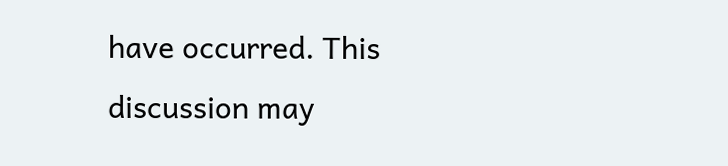have occurred. This discussion may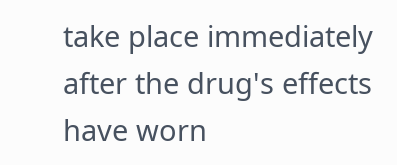take place immediately after the drug's effects have worn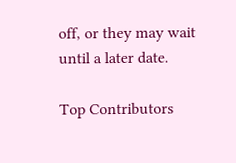off, or they may wait until a later date.

Top Contributors